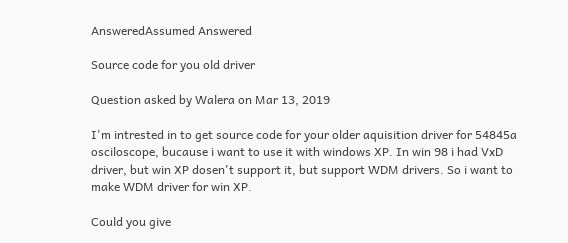AnsweredAssumed Answered

Source code for you old driver

Question asked by Walera on Mar 13, 2019

I'm intrested in to get source code for your older aquisition driver for 54845a osciloscope, bucause i want to use it with windows XP. In win 98 i had VxD driver, but win XP dosen't support it, but support WDM drivers. So i want to make WDM driver for win XP.

Could you give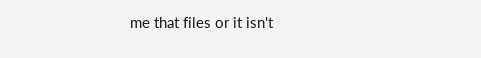me that files or it isn't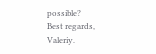possible?
Best regards, Valeriy.